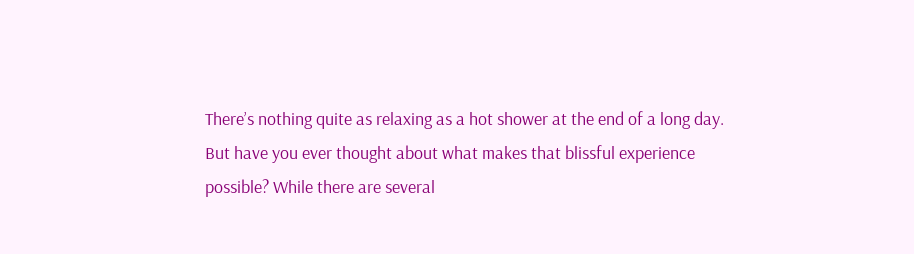There’s nothing quite as relaxing as a hot shower at the end of a long day. But have you ever thought about what makes that blissful experience possible? While there are several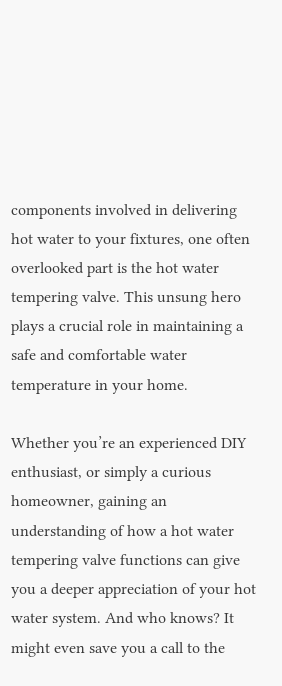components involved in delivering hot water to your fixtures, one often overlooked part is the hot water tempering valve. This unsung hero plays a crucial role in maintaining a safe and comfortable water temperature in your home.

Whether you’re an experienced DIY enthusiast, or simply a curious homeowner, gaining an understanding of how a hot water tempering valve functions can give you a deeper appreciation of your hot water system. And who knows? It might even save you a call to the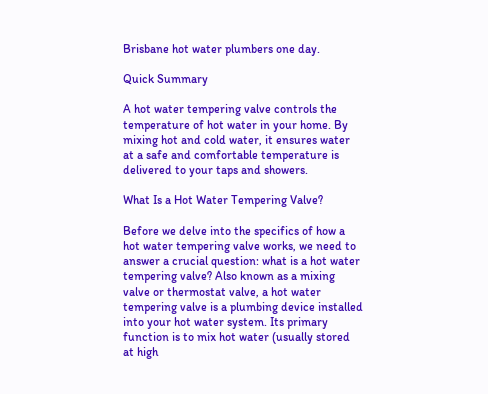Brisbane hot water plumbers one day.

Quick Summary

A hot water tempering valve controls the temperature of hot water in your home. By mixing hot and cold water, it ensures water at a safe and comfortable temperature is delivered to your taps and showers.

What Is a Hot Water Tempering Valve?

Before we delve into the specifics of how a hot water tempering valve works, we need to answer a crucial question: what is a hot water tempering valve? Also known as a mixing valve or thermostat valve, a hot water tempering valve is a plumbing device installed into your hot water system. Its primary function is to mix hot water (usually stored at high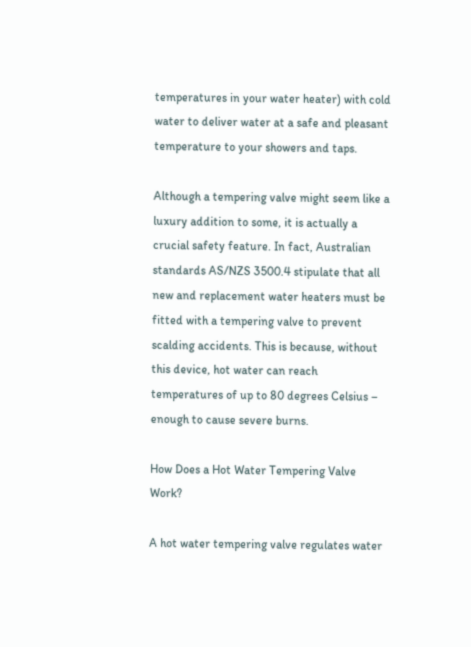temperatures in your water heater) with cold water to deliver water at a safe and pleasant temperature to your showers and taps.

Although a tempering valve might seem like a luxury addition to some, it is actually a crucial safety feature. In fact, Australian standards AS/NZS 3500.4 stipulate that all new and replacement water heaters must be fitted with a tempering valve to prevent scalding accidents. This is because, without this device, hot water can reach temperatures of up to 80 degrees Celsius – enough to cause severe burns.

How Does a Hot Water Tempering Valve Work?

A hot water tempering valve regulates water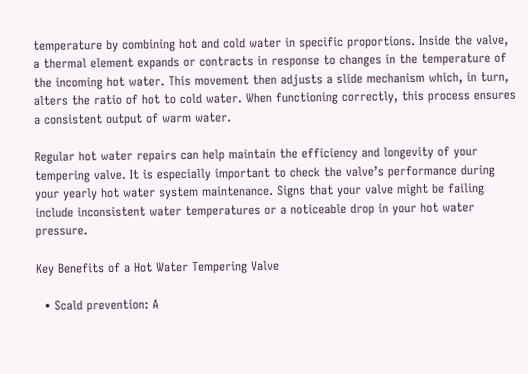temperature by combining hot and cold water in specific proportions. Inside the valve, a thermal element expands or contracts in response to changes in the temperature of the incoming hot water. This movement then adjusts a slide mechanism which, in turn, alters the ratio of hot to cold water. When functioning correctly, this process ensures a consistent output of warm water.

Regular hot water repairs can help maintain the efficiency and longevity of your tempering valve. It is especially important to check the valve’s performance during your yearly hot water system maintenance. Signs that your valve might be failing include inconsistent water temperatures or a noticeable drop in your hot water pressure.

Key Benefits of a Hot Water Tempering Valve

  • Scald prevention: A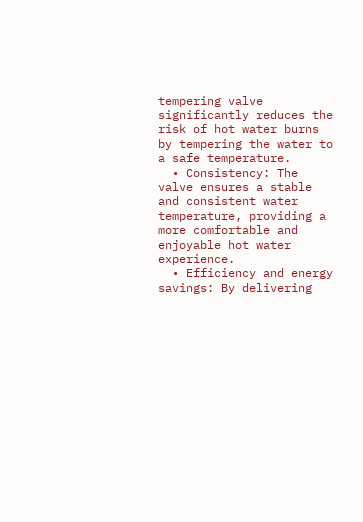tempering valve significantly reduces the risk of hot water burns by tempering the water to a safe temperature.
  • Consistency: The valve ensures a stable and consistent water temperature, providing a more comfortable and enjoyable hot water experience.
  • Efficiency and energy savings: By delivering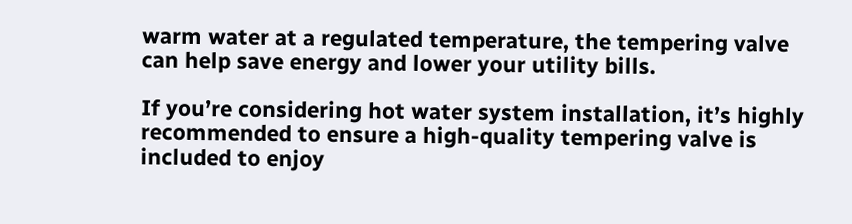warm water at a regulated temperature, the tempering valve can help save energy and lower your utility bills.

If you’re considering hot water system installation, it’s highly recommended to ensure a high-quality tempering valve is included to enjoy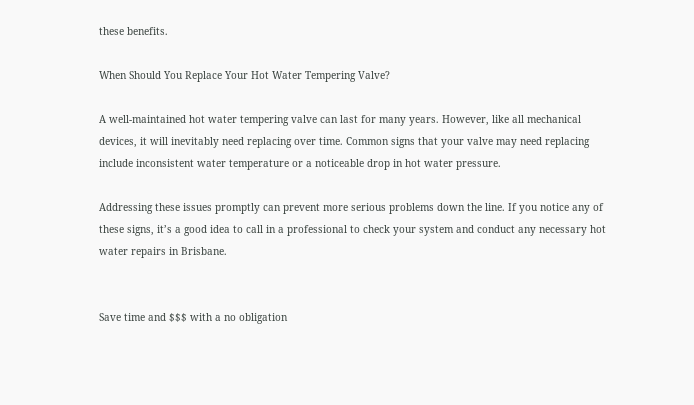these benefits.

When Should You Replace Your Hot Water Tempering Valve?

A well-maintained hot water tempering valve can last for many years. However, like all mechanical devices, it will inevitably need replacing over time. Common signs that your valve may need replacing include inconsistent water temperature or a noticeable drop in hot water pressure.

Addressing these issues promptly can prevent more serious problems down the line. If you notice any of these signs, it’s a good idea to call in a professional to check your system and conduct any necessary hot water repairs in Brisbane.


Save time and $$$ with a no obligation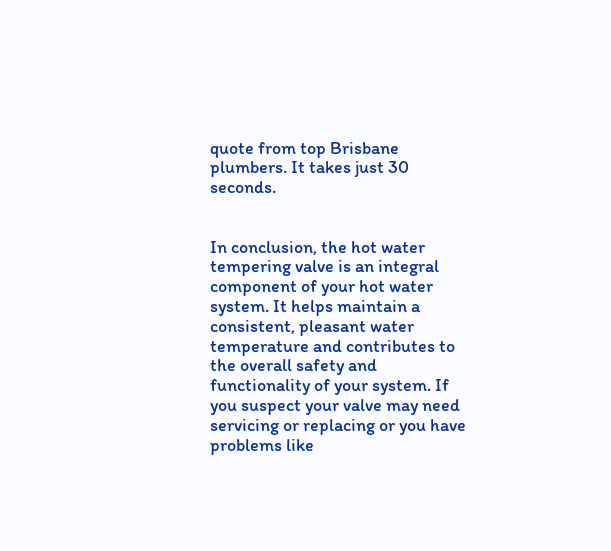quote from top Brisbane plumbers. It takes just 30 seconds.


In conclusion, the hot water tempering valve is an integral component of your hot water system. It helps maintain a consistent, pleasant water temperature and contributes to the overall safety and functionality of your system. If you suspect your valve may need servicing or replacing or you have problems like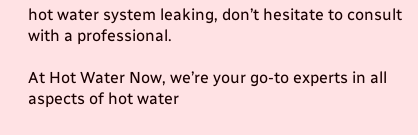hot water system leaking, don’t hesitate to consult with a professional.

At Hot Water Now, we’re your go-to experts in all aspects of hot water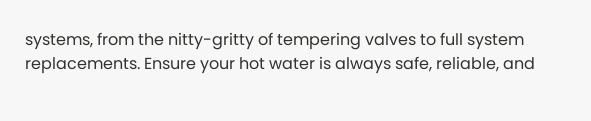systems, from the nitty-gritty of tempering valves to full system replacements. Ensure your hot water is always safe, reliable, and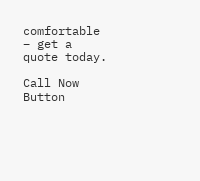comfortable – get a quote today.

Call Now Button